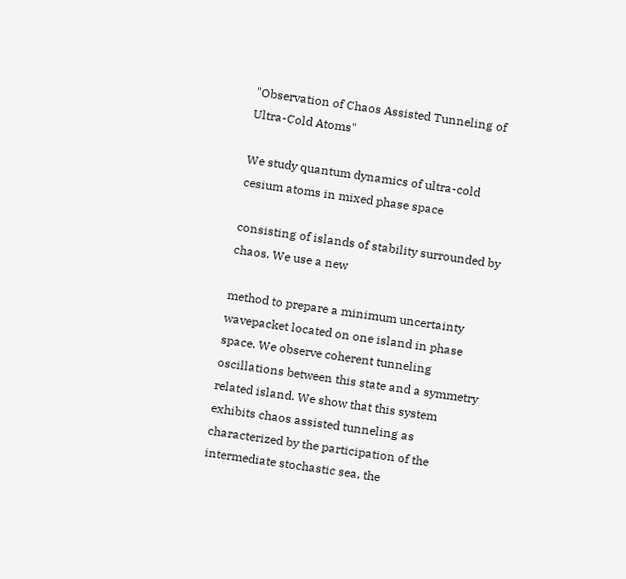"Observation of Chaos Assisted Tunneling of Ultra-Cold Atoms"

We study quantum dynamics of ultra-cold cesium atoms in mixed phase space

consisting of islands of stability surrounded by chaos. We use a new

method to prepare a minimum uncertainty wavepacket located on one island in phase space. We observe coherent tunneling oscillations between this state and a symmetry related island. We show that this system exhibits chaos assisted tunneling as characterized by the participation of the intermediate stochastic sea, the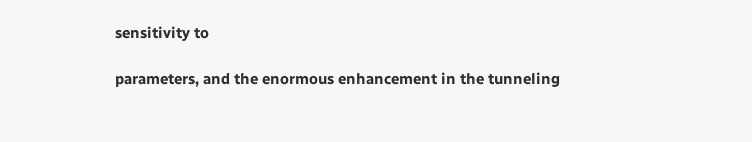sensitivity to

parameters, and the enormous enhancement in the tunneling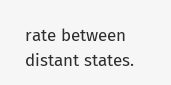rate between distant states.